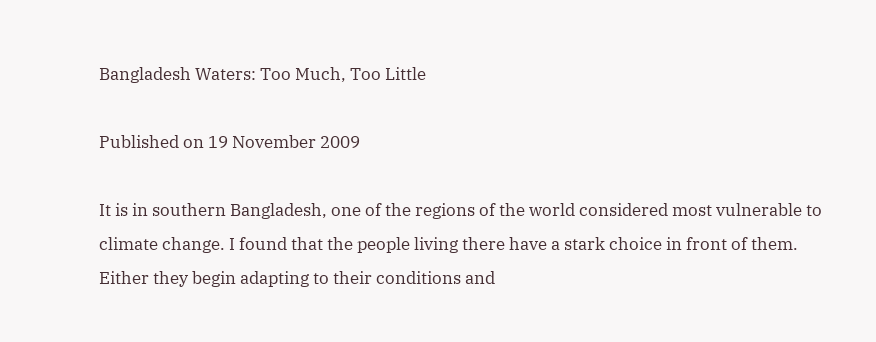Bangladesh Waters: Too Much, Too Little

Published on 19 November 2009

It is in southern Bangladesh, one of the regions of the world considered most vulnerable to climate change. I found that the people living there have a stark choice in front of them.
Either they begin adapting to their conditions and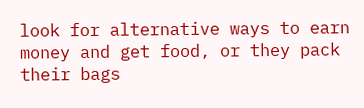look for alternative ways to earn money and get food, or they pack their bags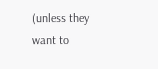(unless they want to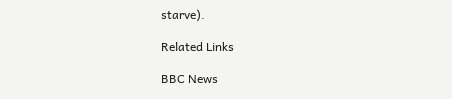starve).

Related Links

BBC News